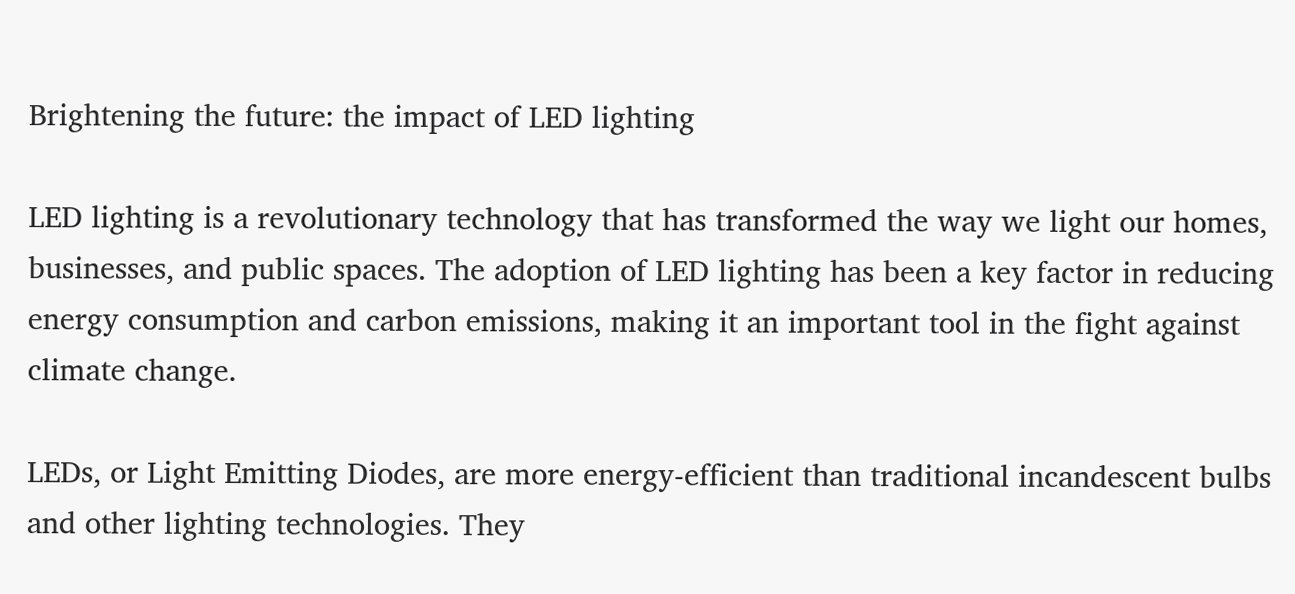Brightening the future: the impact of LED lighting

LED lighting is a revolutionary technology that has transformed the way we light our homes, businesses, and public spaces. The adoption of LED lighting has been a key factor in reducing energy consumption and carbon emissions, making it an important tool in the fight against climate change.

LEDs, or Light Emitting Diodes, are more energy-efficient than traditional incandescent bulbs and other lighting technologies. They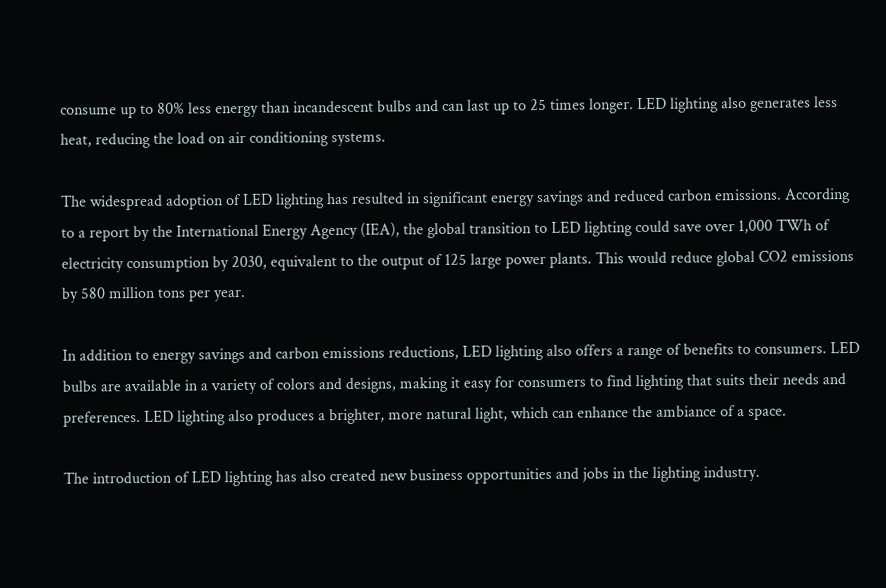consume up to 80% less energy than incandescent bulbs and can last up to 25 times longer. LED lighting also generates less heat, reducing the load on air conditioning systems.

The widespread adoption of LED lighting has resulted in significant energy savings and reduced carbon emissions. According to a report by the International Energy Agency (IEA), the global transition to LED lighting could save over 1,000 TWh of electricity consumption by 2030, equivalent to the output of 125 large power plants. This would reduce global CO2 emissions by 580 million tons per year.

In addition to energy savings and carbon emissions reductions, LED lighting also offers a range of benefits to consumers. LED bulbs are available in a variety of colors and designs, making it easy for consumers to find lighting that suits their needs and preferences. LED lighting also produces a brighter, more natural light, which can enhance the ambiance of a space.

The introduction of LED lighting has also created new business opportunities and jobs in the lighting industry.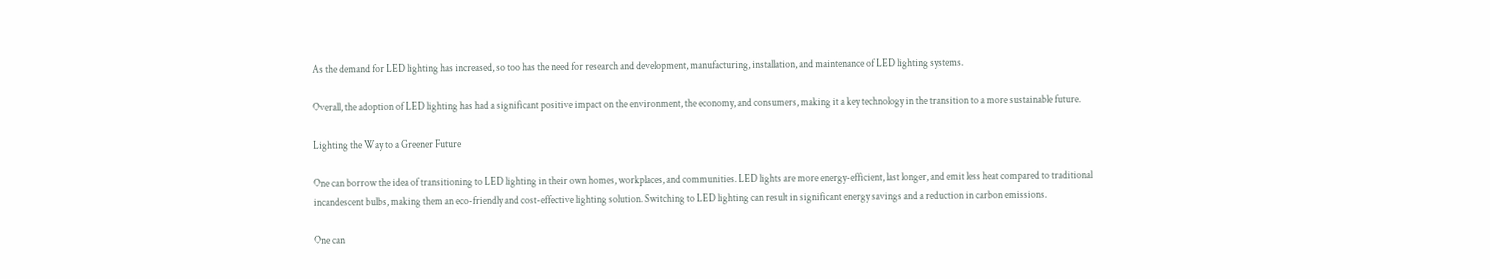As the demand for LED lighting has increased, so too has the need for research and development, manufacturing, installation, and maintenance of LED lighting systems.

Overall, the adoption of LED lighting has had a significant positive impact on the environment, the economy, and consumers, making it a key technology in the transition to a more sustainable future.

Lighting the Way to a Greener Future

One can borrow the idea of transitioning to LED lighting in their own homes, workplaces, and communities. LED lights are more energy-efficient, last longer, and emit less heat compared to traditional incandescent bulbs, making them an eco-friendly and cost-effective lighting solution. Switching to LED lighting can result in significant energy savings and a reduction in carbon emissions.

One can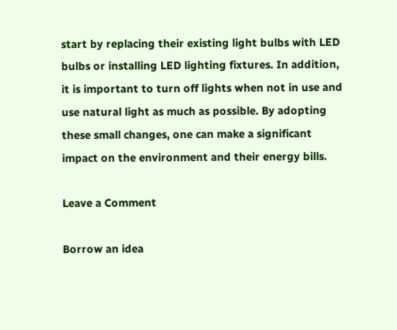start by replacing their existing light bulbs with LED bulbs or installing LED lighting fixtures. In addition, it is important to turn off lights when not in use and use natural light as much as possible. By adopting these small changes, one can make a significant impact on the environment and their energy bills.

Leave a Comment

Borrow an idea